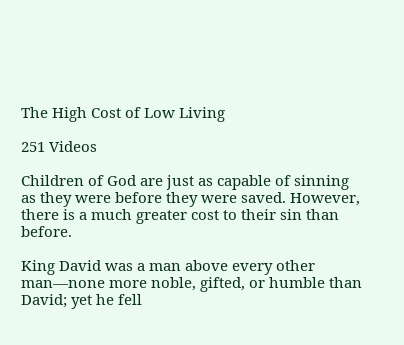The High Cost of Low Living

251 Videos

Children of God are just as capable of sinning as they were before they were saved. However, there is a much greater cost to their sin than before.

King David was a man above every other man—none more noble, gifted, or humble than David; yet he fell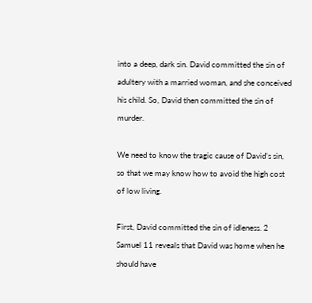into a deep, dark sin. David committed the sin of adultery with a married woman, and she conceived his child. So, David then committed the sin of murder.

We need to know the tragic cause of David’s sin, so that we may know how to avoid the high cost of low living.

First, David committed the sin of idleness. 2 Samuel 11 reveals that David was home when he should have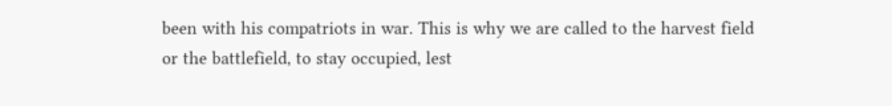been with his compatriots in war. This is why we are called to the harvest field or the battlefield, to stay occupied, lest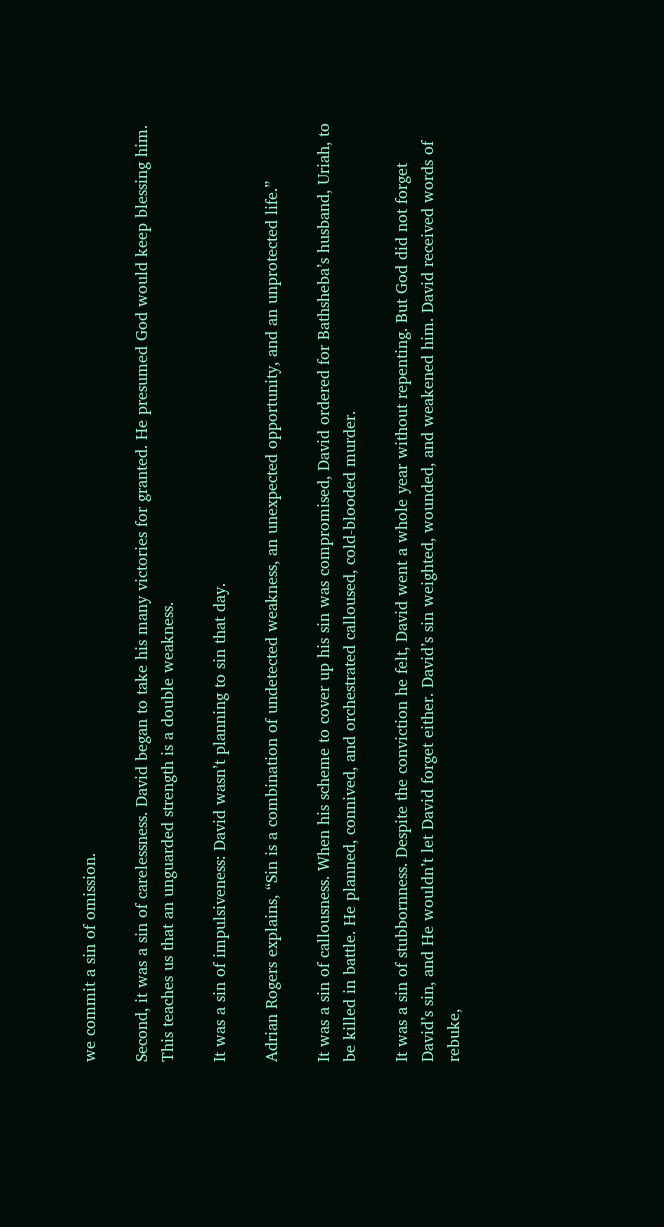we commit a sin of omission.

Second, it was a sin of carelessness. David began to take his many victories for granted. He presumed God would keep blessing him. This teaches us that an unguarded strength is a double weakness.

It was a sin of impulsiveness: David wasn’t planning to sin that day.

Adrian Rogers explains, “Sin is a combination of undetected weakness, an unexpected opportunity, and an unprotected life.”

It was a sin of callousness. When his scheme to cover up his sin was compromised, David ordered for Bathsheba’s husband, Uriah, to be killed in battle. He planned, connived, and orchestrated calloused, cold-blooded murder.

It was a sin of stubbornness. Despite the conviction he felt, David went a whole year without repenting. But God did not forget David’s sin, and He wouldn’t let David forget either. David’s sin weighted, wounded, and weakened him. David received words of rebuke,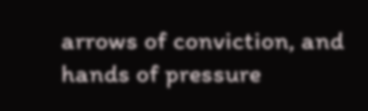arrows of conviction, and hands of pressure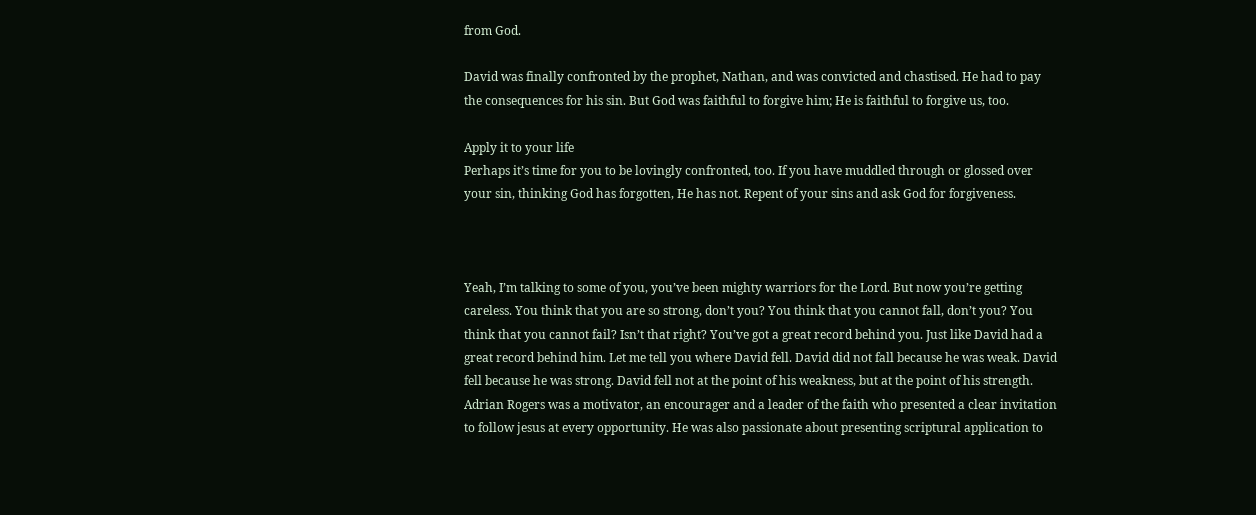from God.

David was finally confronted by the prophet, Nathan, and was convicted and chastised. He had to pay the consequences for his sin. But God was faithful to forgive him; He is faithful to forgive us, too.

Apply it to your life
Perhaps it’s time for you to be lovingly confronted, too. If you have muddled through or glossed over your sin, thinking God has forgotten, He has not. Repent of your sins and ask God for forgiveness.



Yeah, I’m talking to some of you, you’ve been mighty warriors for the Lord. But now you’re getting careless. You think that you are so strong, don’t you? You think that you cannot fall, don’t you? You think that you cannot fail? Isn’t that right? You’ve got a great record behind you. Just like David had a great record behind him. Let me tell you where David fell. David did not fall because he was weak. David fell because he was strong. David fell not at the point of his weakness, but at the point of his strength. Adrian Rogers was a motivator, an encourager and a leader of the faith who presented a clear invitation to follow jesus at every opportunity. He was also passionate about presenting scriptural application to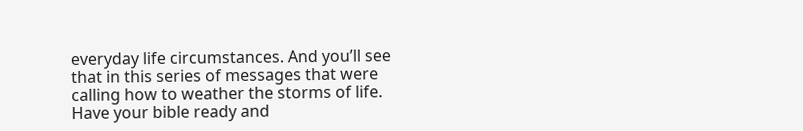everyday life circumstances. And you’ll see that in this series of messages that were calling how to weather the storms of life. Have your bible ready and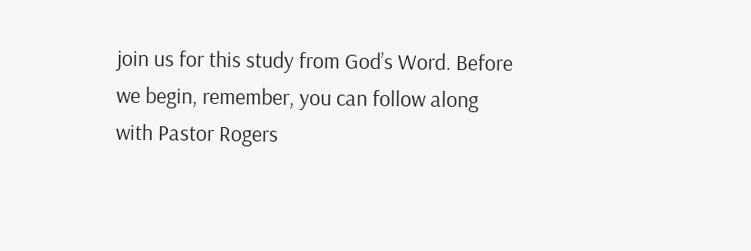join us for this study from God’s Word. Before we begin, remember, you can follow along with Pastor Rogers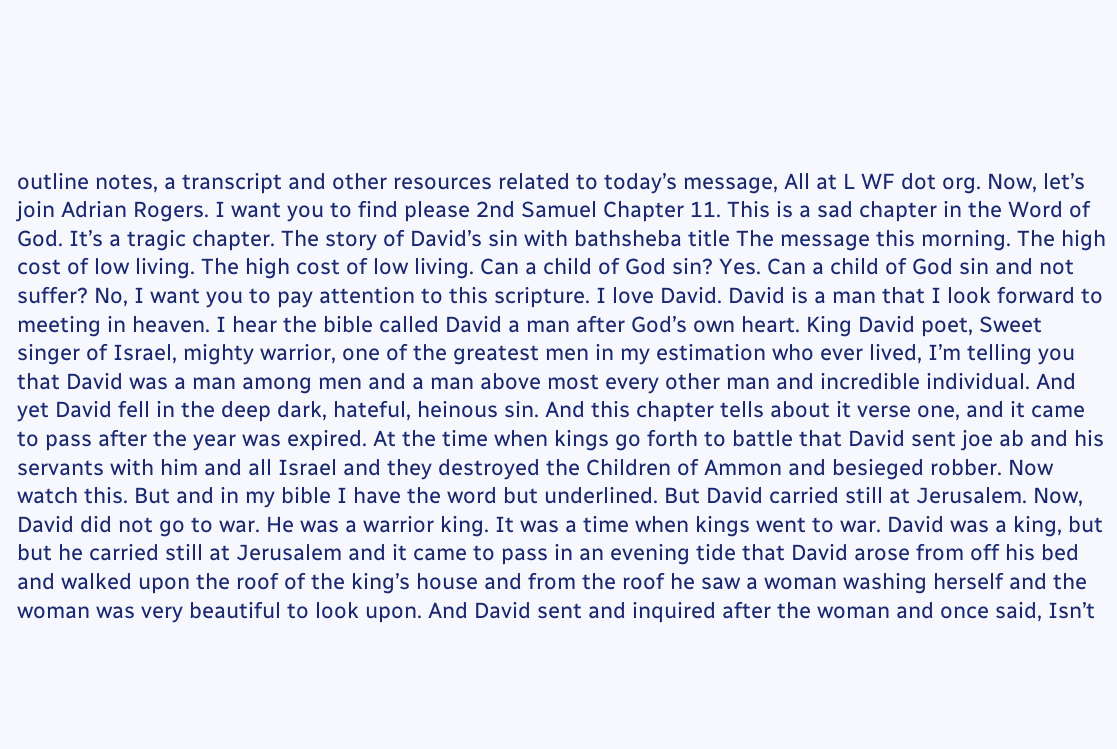outline notes, a transcript and other resources related to today’s message, All at L WF dot org. Now, let’s join Adrian Rogers. I want you to find please 2nd Samuel Chapter 11. This is a sad chapter in the Word of God. It’s a tragic chapter. The story of David’s sin with bathsheba title The message this morning. The high cost of low living. The high cost of low living. Can a child of God sin? Yes. Can a child of God sin and not suffer? No, I want you to pay attention to this scripture. I love David. David is a man that I look forward to meeting in heaven. I hear the bible called David a man after God’s own heart. King David poet, Sweet singer of Israel, mighty warrior, one of the greatest men in my estimation who ever lived, I’m telling you that David was a man among men and a man above most every other man and incredible individual. And yet David fell in the deep dark, hateful, heinous sin. And this chapter tells about it verse one, and it came to pass after the year was expired. At the time when kings go forth to battle that David sent joe ab and his servants with him and all Israel and they destroyed the Children of Ammon and besieged robber. Now watch this. But and in my bible I have the word but underlined. But David carried still at Jerusalem. Now, David did not go to war. He was a warrior king. It was a time when kings went to war. David was a king, but but he carried still at Jerusalem and it came to pass in an evening tide that David arose from off his bed and walked upon the roof of the king’s house and from the roof he saw a woman washing herself and the woman was very beautiful to look upon. And David sent and inquired after the woman and once said, Isn’t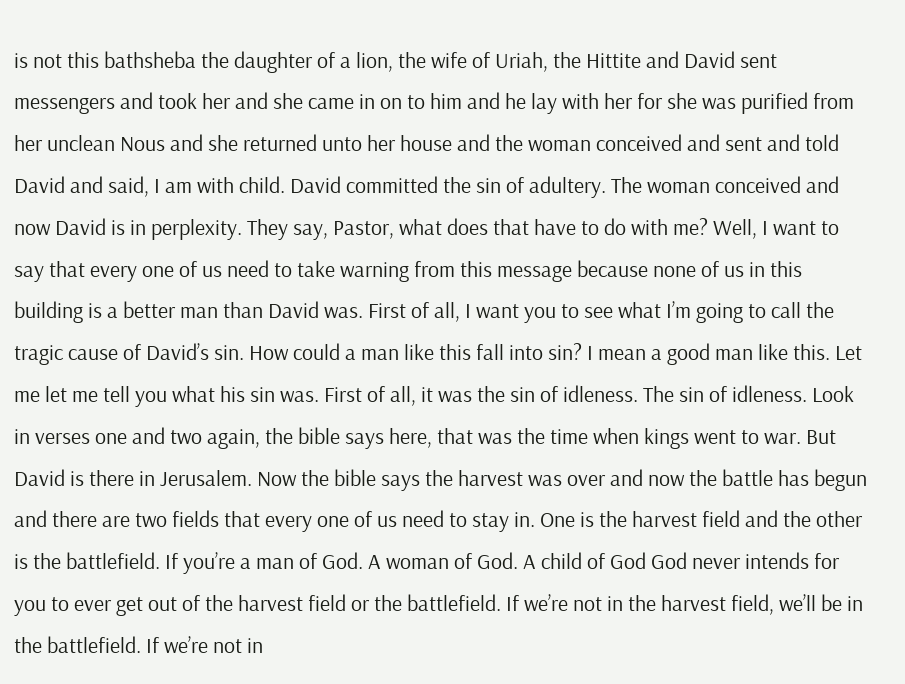is not this bathsheba the daughter of a lion, the wife of Uriah, the Hittite and David sent messengers and took her and she came in on to him and he lay with her for she was purified from her unclean Nous and she returned unto her house and the woman conceived and sent and told David and said, I am with child. David committed the sin of adultery. The woman conceived and now David is in perplexity. They say, Pastor, what does that have to do with me? Well, I want to say that every one of us need to take warning from this message because none of us in this building is a better man than David was. First of all, I want you to see what I’m going to call the tragic cause of David’s sin. How could a man like this fall into sin? I mean a good man like this. Let me let me tell you what his sin was. First of all, it was the sin of idleness. The sin of idleness. Look in verses one and two again, the bible says here, that was the time when kings went to war. But David is there in Jerusalem. Now the bible says the harvest was over and now the battle has begun and there are two fields that every one of us need to stay in. One is the harvest field and the other is the battlefield. If you’re a man of God. A woman of God. A child of God God never intends for you to ever get out of the harvest field or the battlefield. If we’re not in the harvest field, we’ll be in the battlefield. If we’re not in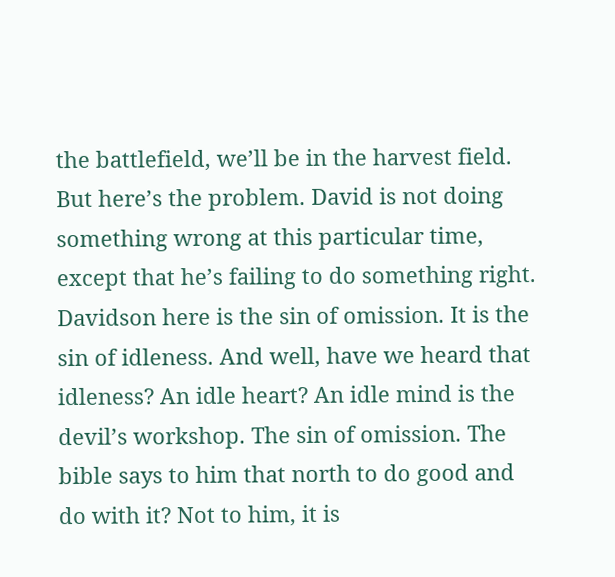the battlefield, we’ll be in the harvest field. But here’s the problem. David is not doing something wrong at this particular time, except that he’s failing to do something right. Davidson here is the sin of omission. It is the sin of idleness. And well, have we heard that idleness? An idle heart? An idle mind is the devil’s workshop. The sin of omission. The bible says to him that north to do good and do with it? Not to him, it is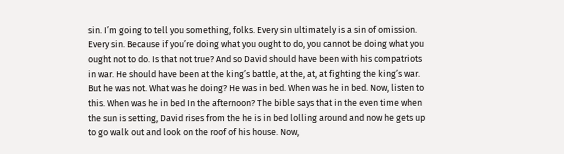sin. I’m going to tell you something, folks. Every sin ultimately is a sin of omission. Every sin. Because if you’re doing what you ought to do, you cannot be doing what you ought not to do. Is that not true? And so David should have been with his compatriots in war. He should have been at the king’s battle, at the, at, at fighting the king’s war. But he was not. What was he doing? He was in bed. When was he in bed. Now, listen to this. When was he in bed In the afternoon? The bible says that in the even time when the sun is setting, David rises from the he is in bed lolling around and now he gets up to go walk out and look on the roof of his house. Now,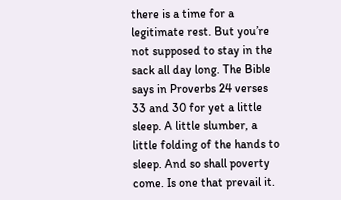there is a time for a legitimate rest. But you’re not supposed to stay in the sack all day long. The Bible says in Proverbs 24 verses 33 and 30 for yet a little sleep. A little slumber, a little folding of the hands to sleep. And so shall poverty come. Is one that prevail it.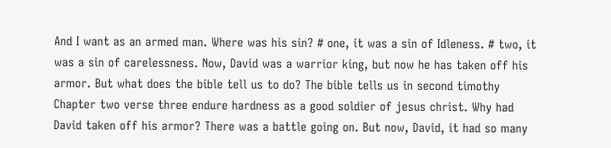And I want as an armed man. Where was his sin? # one, it was a sin of Idleness. # two, it was a sin of carelessness. Now, David was a warrior king, but now he has taken off his armor. But what does the bible tell us to do? The bible tells us in second timothy Chapter two verse three endure hardness as a good soldier of jesus christ. Why had David taken off his armor? There was a battle going on. But now, David, it had so many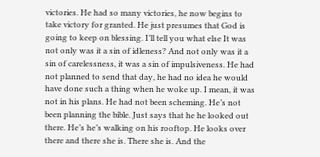victories. He had so many victories, he now begins to take victory for granted. He just presumes that God is going to keep on blessing. I’ll tell you what else It was not only was it a sin of idleness? And not only was it a sin of carelessness, it was a sin of impulsiveness. He had not planned to send that day, he had no idea he would have done such a thing when he woke up. I mean, it was not in his plans. He had not been scheming. He’s not been planning the bible. Just says that he he looked out there. He’s he’s walking on his rooftop. He looks over there and there she is. There she is. And the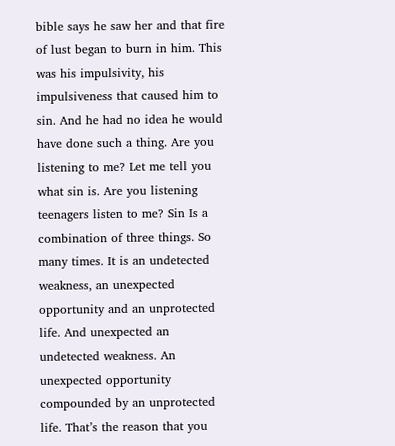bible says he saw her and that fire of lust began to burn in him. This was his impulsivity, his impulsiveness that caused him to sin. And he had no idea he would have done such a thing. Are you listening to me? Let me tell you what sin is. Are you listening teenagers listen to me? Sin Is a combination of three things. So many times. It is an undetected weakness, an unexpected opportunity and an unprotected life. And unexpected an undetected weakness. An unexpected opportunity compounded by an unprotected life. That’s the reason that you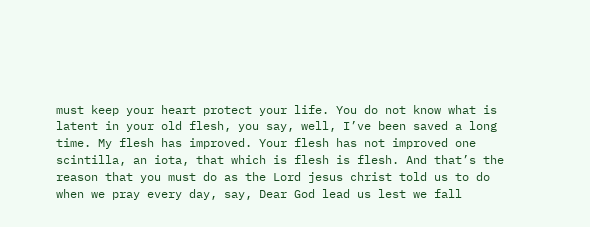must keep your heart protect your life. You do not know what is latent in your old flesh, you say, well, I’ve been saved a long time. My flesh has improved. Your flesh has not improved one scintilla, an iota, that which is flesh is flesh. And that’s the reason that you must do as the Lord jesus christ told us to do when we pray every day, say, Dear God lead us lest we fall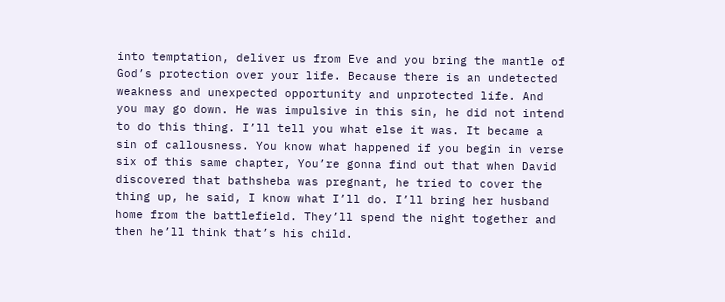into temptation, deliver us from Eve and you bring the mantle of God’s protection over your life. Because there is an undetected weakness and unexpected opportunity and unprotected life. And you may go down. He was impulsive in this sin, he did not intend to do this thing. I’ll tell you what else it was. It became a sin of callousness. You know what happened if you begin in verse six of this same chapter, You’re gonna find out that when David discovered that bathsheba was pregnant, he tried to cover the thing up, he said, I know what I’ll do. I’ll bring her husband home from the battlefield. They’ll spend the night together and then he’ll think that’s his child.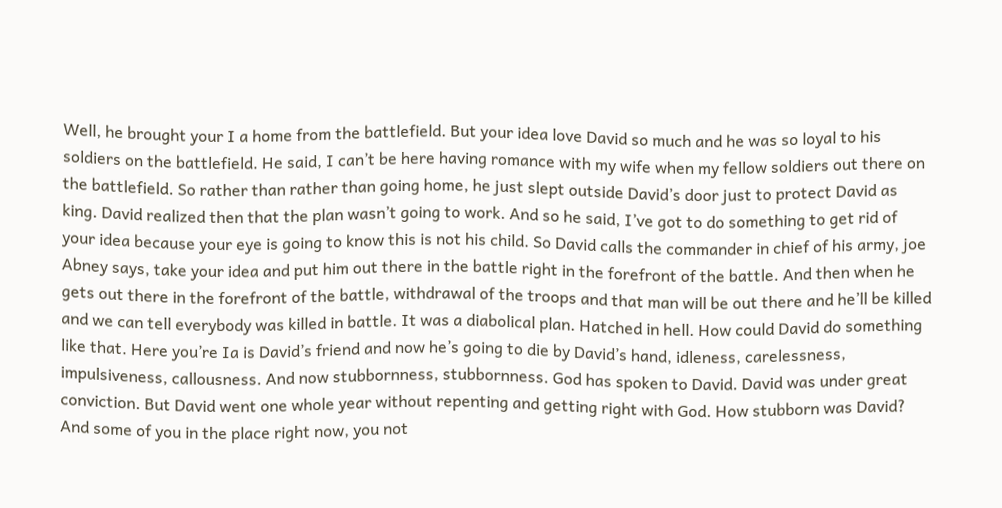Well, he brought your I a home from the battlefield. But your idea love David so much and he was so loyal to his soldiers on the battlefield. He said, I can’t be here having romance with my wife when my fellow soldiers out there on the battlefield. So rather than rather than going home, he just slept outside David’s door just to protect David as king. David realized then that the plan wasn’t going to work. And so he said, I’ve got to do something to get rid of your idea because your eye is going to know this is not his child. So David calls the commander in chief of his army, joe Abney says, take your idea and put him out there in the battle right in the forefront of the battle. And then when he gets out there in the forefront of the battle, withdrawal of the troops and that man will be out there and he’ll be killed and we can tell everybody was killed in battle. It was a diabolical plan. Hatched in hell. How could David do something like that. Here you’re Ia is David’s friend and now he’s going to die by David’s hand, idleness, carelessness, impulsiveness, callousness. And now stubbornness, stubbornness. God has spoken to David. David was under great conviction. But David went one whole year without repenting and getting right with God. How stubborn was David? And some of you in the place right now, you not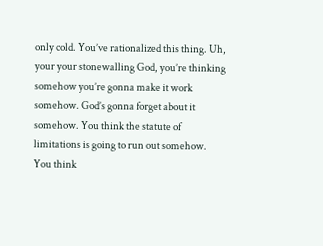only cold. You’ve rationalized this thing. Uh, your your stonewalling God, you’re thinking somehow you’re gonna make it work somehow. God’s gonna forget about it somehow. You think the statute of limitations is going to run out somehow. You think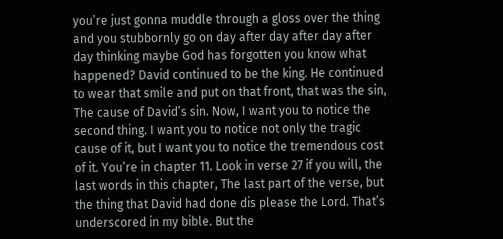you’re just gonna muddle through a gloss over the thing and you stubbornly go on day after day after day after day thinking maybe God has forgotten you know what happened? David continued to be the king. He continued to wear that smile and put on that front, that was the sin, The cause of David’s sin. Now, I want you to notice the second thing. I want you to notice not only the tragic cause of it, but I want you to notice the tremendous cost of it. You’re in chapter 11. Look in verse 27 if you will, the last words in this chapter, The last part of the verse, but the thing that David had done dis please the Lord. That’s underscored in my bible. But the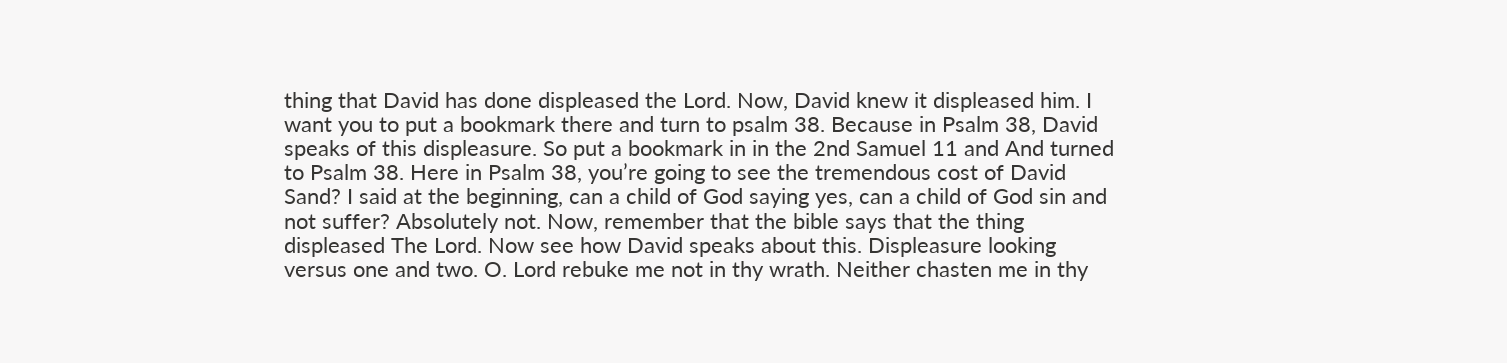thing that David has done displeased the Lord. Now, David knew it displeased him. I want you to put a bookmark there and turn to psalm 38. Because in Psalm 38, David speaks of this displeasure. So put a bookmark in in the 2nd Samuel 11 and And turned to Psalm 38. Here in Psalm 38, you’re going to see the tremendous cost of David Sand? I said at the beginning, can a child of God saying yes, can a child of God sin and not suffer? Absolutely not. Now, remember that the bible says that the thing displeased The Lord. Now see how David speaks about this. Displeasure looking versus one and two. O. Lord rebuke me not in thy wrath. Neither chasten me in thy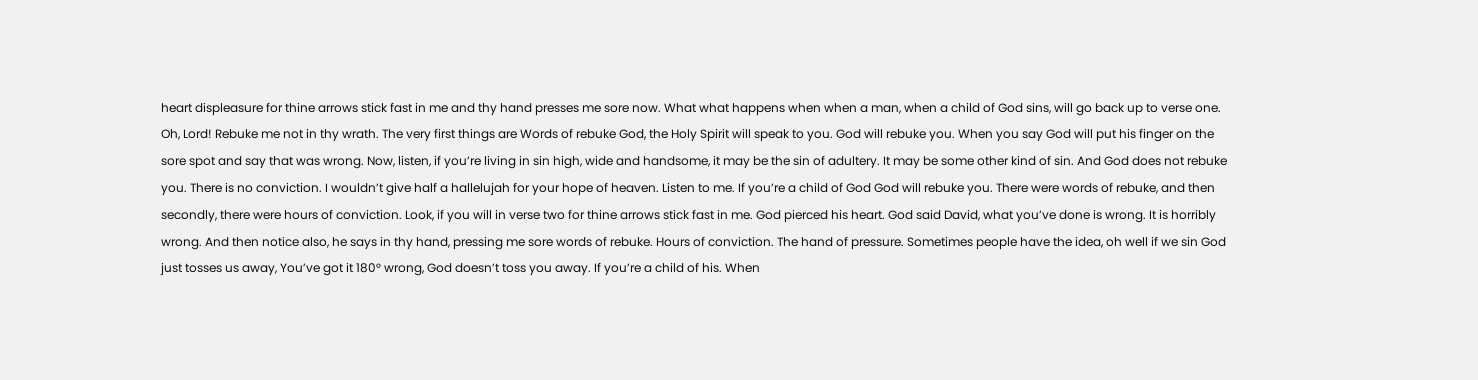heart displeasure for thine arrows stick fast in me and thy hand presses me sore now. What what happens when when a man, when a child of God sins, will go back up to verse one. Oh, Lord! Rebuke me not in thy wrath. The very first things are Words of rebuke God, the Holy Spirit will speak to you. God will rebuke you. When you say God will put his finger on the sore spot and say that was wrong. Now, listen, if you’re living in sin high, wide and handsome, it may be the sin of adultery. It may be some other kind of sin. And God does not rebuke you. There is no conviction. I wouldn’t give half a hallelujah for your hope of heaven. Listen to me. If you’re a child of God God will rebuke you. There were words of rebuke, and then secondly, there were hours of conviction. Look, if you will in verse two for thine arrows stick fast in me. God pierced his heart. God said David, what you’ve done is wrong. It is horribly wrong. And then notice also, he says in thy hand, pressing me sore words of rebuke. Hours of conviction. The hand of pressure. Sometimes people have the idea, oh well if we sin God just tosses us away, You’ve got it 180° wrong, God doesn’t toss you away. If you’re a child of his. When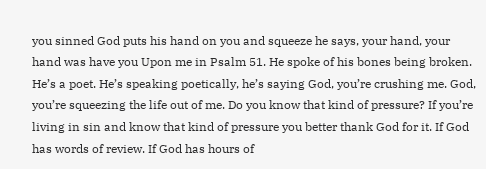you sinned God puts his hand on you and squeeze he says, your hand, your hand was have you Upon me in Psalm 51. He spoke of his bones being broken. He’s a poet. He’s speaking poetically, he’s saying God, you’re crushing me. God, you’re squeezing the life out of me. Do you know that kind of pressure? If you’re living in sin and know that kind of pressure you better thank God for it. If God has words of review. If God has hours of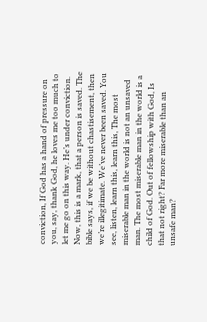conviction, If God has a hand of pressure on you, say, thank God, he loves me too much to let me go on this way. He’s under conviction. Now, this is a mark, that a person is saved. The bible says, if we be without chastisement, then we’re illegitimate. We’ve never been saved. You see, listen, learn this, learn this, The most miserable man in the world is not an unsaved man. The most miserable man in the world is a child of God. Out of fellowship with God, Is that not right? Far more miserable than an unsafe man?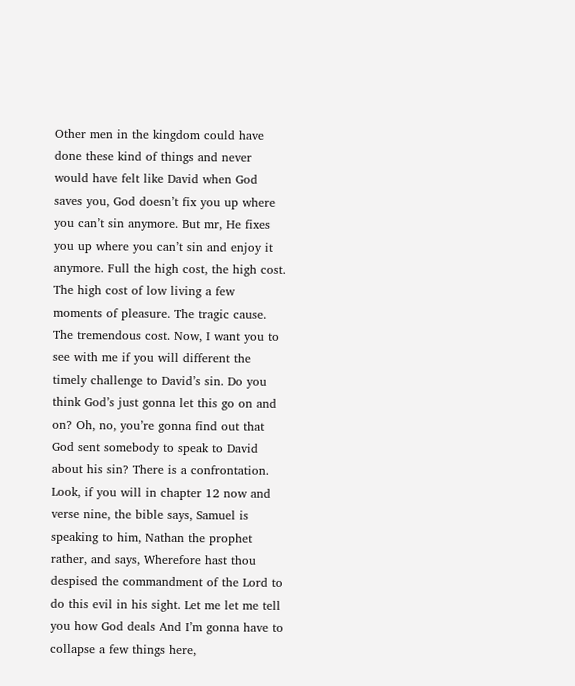Other men in the kingdom could have done these kind of things and never would have felt like David when God saves you, God doesn’t fix you up where you can’t sin anymore. But mr, He fixes you up where you can’t sin and enjoy it anymore. Full the high cost, the high cost. The high cost of low living a few moments of pleasure. The tragic cause. The tremendous cost. Now, I want you to see with me if you will different the timely challenge to David’s sin. Do you think God’s just gonna let this go on and on? Oh, no, you’re gonna find out that God sent somebody to speak to David about his sin? There is a confrontation. Look, if you will in chapter 12 now and verse nine, the bible says, Samuel is speaking to him, Nathan the prophet rather, and says, Wherefore hast thou despised the commandment of the Lord to do this evil in his sight. Let me let me tell you how God deals And I’m gonna have to collapse a few things here,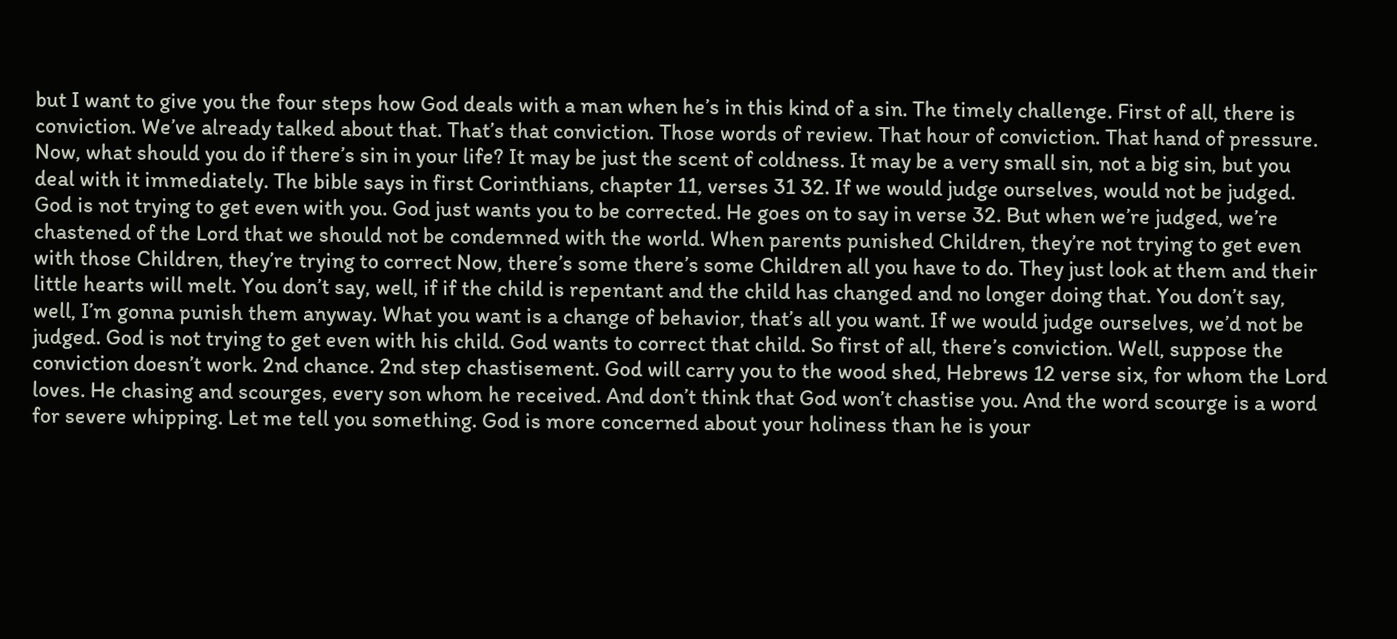but I want to give you the four steps how God deals with a man when he’s in this kind of a sin. The timely challenge. First of all, there is conviction. We’ve already talked about that. That’s that conviction. Those words of review. That hour of conviction. That hand of pressure. Now, what should you do if there’s sin in your life? It may be just the scent of coldness. It may be a very small sin, not a big sin, but you deal with it immediately. The bible says in first Corinthians, chapter 11, verses 31 32. If we would judge ourselves, would not be judged. God is not trying to get even with you. God just wants you to be corrected. He goes on to say in verse 32. But when we’re judged, we’re chastened of the Lord that we should not be condemned with the world. When parents punished Children, they’re not trying to get even with those Children, they’re trying to correct Now, there’s some there’s some Children all you have to do. They just look at them and their little hearts will melt. You don’t say, well, if if the child is repentant and the child has changed and no longer doing that. You don’t say, well, I’m gonna punish them anyway. What you want is a change of behavior, that’s all you want. If we would judge ourselves, we’d not be judged. God is not trying to get even with his child. God wants to correct that child. So first of all, there’s conviction. Well, suppose the conviction doesn’t work. 2nd chance. 2nd step chastisement. God will carry you to the wood shed, Hebrews 12 verse six, for whom the Lord loves. He chasing and scourges, every son whom he received. And don’t think that God won’t chastise you. And the word scourge is a word for severe whipping. Let me tell you something. God is more concerned about your holiness than he is your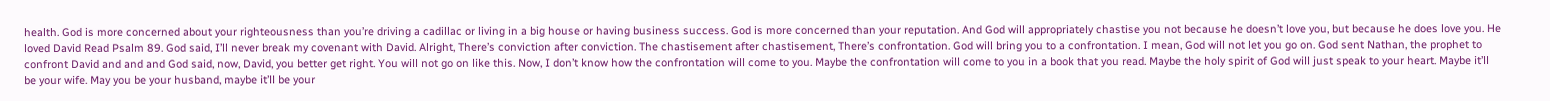health. God is more concerned about your righteousness than you’re driving a cadillac or living in a big house or having business success. God is more concerned than your reputation. And God will appropriately chastise you not because he doesn’t love you, but because he does love you. He loved David Read Psalm 89. God said, I’ll never break my covenant with David. Alright, There’s conviction after conviction. The chastisement after chastisement, There’s confrontation. God will bring you to a confrontation. I mean, God will not let you go on. God sent Nathan, the prophet to confront David and and and God said, now, David, you better get right. You will not go on like this. Now, I don’t know how the confrontation will come to you. Maybe the confrontation will come to you in a book that you read. Maybe the holy spirit of God will just speak to your heart. Maybe it’ll be your wife. May you be your husband, maybe it’ll be your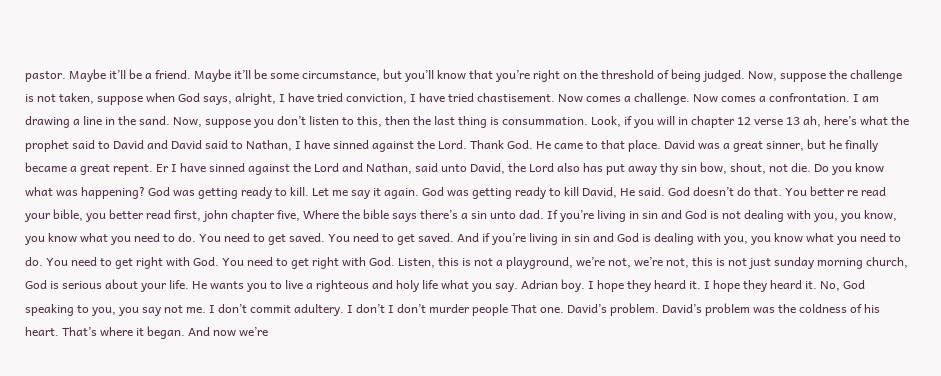pastor. Maybe it’ll be a friend. Maybe it’ll be some circumstance, but you’ll know that you’re right on the threshold of being judged. Now, suppose the challenge is not taken, suppose when God says, alright, I have tried conviction, I have tried chastisement. Now comes a challenge. Now comes a confrontation. I am drawing a line in the sand. Now, suppose you don’t listen to this, then the last thing is consummation. Look, if you will in chapter 12 verse 13 ah, here’s what the prophet said to David and David said to Nathan, I have sinned against the Lord. Thank God. He came to that place. David was a great sinner, but he finally became a great repent. Er I have sinned against the Lord and Nathan, said unto David, the Lord also has put away thy sin bow, shout, not die. Do you know what was happening? God was getting ready to kill. Let me say it again. God was getting ready to kill David, He said. God doesn’t do that. You better re read your bible, you better read first, john chapter five, Where the bible says there’s a sin unto dad. If you’re living in sin and God is not dealing with you, you know, you know what you need to do. You need to get saved. You need to get saved. And if you’re living in sin and God is dealing with you, you know what you need to do. You need to get right with God. You need to get right with God. Listen, this is not a playground, we’re not, we’re not, this is not just sunday morning church, God is serious about your life. He wants you to live a righteous and holy life what you say. Adrian boy. I hope they heard it. I hope they heard it. No, God speaking to you, you say not me. I don’t commit adultery. I don’t I don’t murder people That one. David’s problem. David’s problem was the coldness of his heart. That’s where it began. And now we’re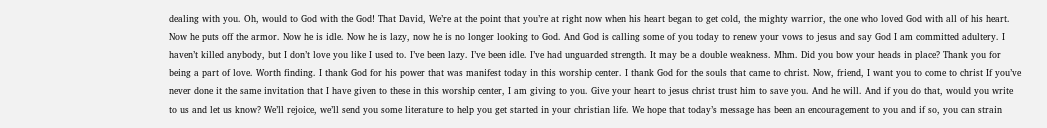dealing with you. Oh, would to God with the God! That David, We’re at the point that you’re at right now when his heart began to get cold, the mighty warrior, the one who loved God with all of his heart. Now he puts off the armor. Now he is idle. Now he is lazy, now he is no longer looking to God. And God is calling some of you today to renew your vows to jesus and say God I am committed adultery. I haven’t killed anybody, but I don’t love you like I used to. I’ve been lazy. I’ve been idle. I’ve had unguarded strength. It may be a double weakness. Mhm. Did you bow your heads in place? Thank you for being a part of love. Worth finding. I thank God for his power that was manifest today in this worship center. I thank God for the souls that came to christ. Now, friend, I want you to come to christ If you’ve never done it the same invitation that I have given to these in this worship center, I am giving to you. Give your heart to jesus christ trust him to save you. And he will. And if you do that, would you write to us and let us know? We’ll rejoice, we’ll send you some literature to help you get started in your christian life. We hope that today’s message has been an encouragement to you and if so, you can strain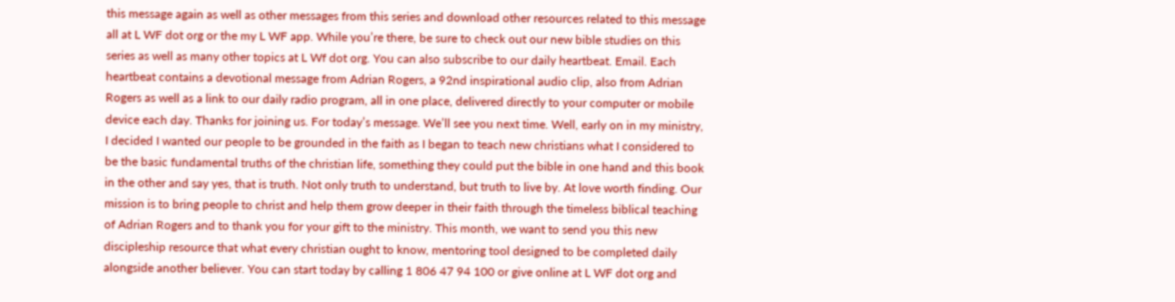this message again as well as other messages from this series and download other resources related to this message all at L WF dot org or the my L WF app. While you’re there, be sure to check out our new bible studies on this series as well as many other topics at L Wf dot org. You can also subscribe to our daily heartbeat. Email. Each heartbeat contains a devotional message from Adrian Rogers, a 92nd inspirational audio clip, also from Adrian Rogers as well as a link to our daily radio program, all in one place, delivered directly to your computer or mobile device each day. Thanks for joining us. For today’s message. We’ll see you next time. Well, early on in my ministry, I decided I wanted our people to be grounded in the faith as I began to teach new christians what I considered to be the basic fundamental truths of the christian life, something they could put the bible in one hand and this book in the other and say yes, that is truth. Not only truth to understand, but truth to live by. At love worth finding. Our mission is to bring people to christ and help them grow deeper in their faith through the timeless biblical teaching of Adrian Rogers and to thank you for your gift to the ministry. This month, we want to send you this new discipleship resource that what every christian ought to know, mentoring tool designed to be completed daily alongside another believer. You can start today by calling 1 806 47 94 100 or give online at L WF dot org and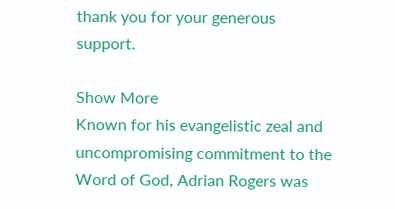thank you for your generous support.

Show More
Known for his evangelistic zeal and uncompromising commitment to the Word of God, Adrian Rogers was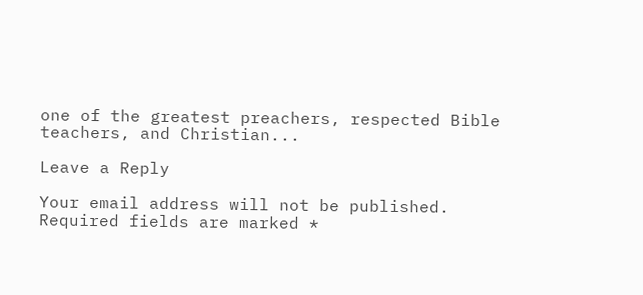one of the greatest preachers, respected Bible teachers, and Christian...

Leave a Reply

Your email address will not be published. Required fields are marked *